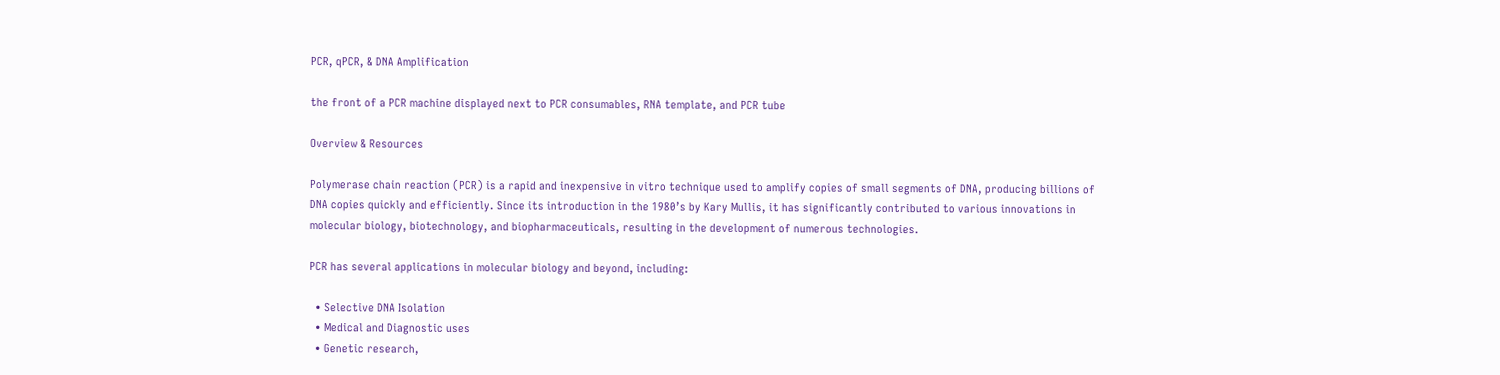PCR, qPCR, & DNA Amplification

the front of a PCR machine displayed next to PCR consumables, RNA template, and PCR tube

Overview & Resources

Polymerase chain reaction (PCR) is a rapid and inexpensive in vitro technique used to amplify copies of small segments of DNA, producing billions of DNA copies quickly and efficiently. Since its introduction in the 1980’s by Kary Mullis, it has significantly contributed to various innovations in molecular biology, biotechnology, and biopharmaceuticals, resulting in the development of numerous technologies.

PCR has several applications in molecular biology and beyond, including:

  • Selective DNA Isolation
  • Medical and Diagnostic uses
  • Genetic research,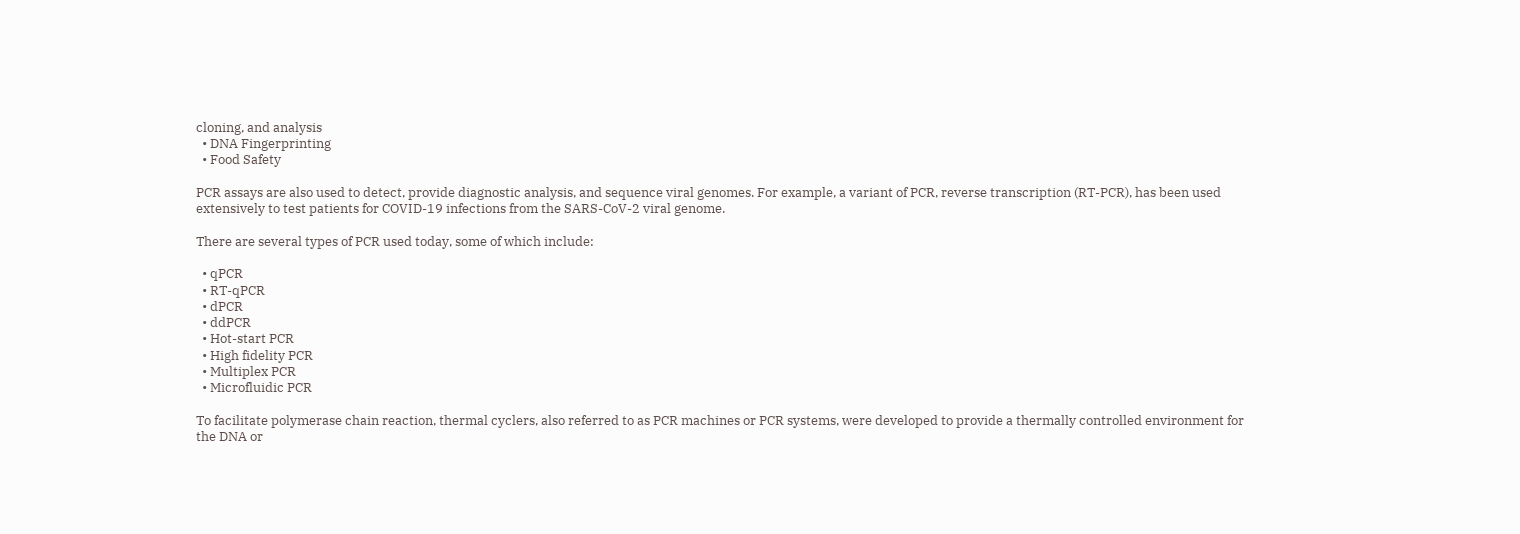cloning, and analysis
  • DNA Fingerprinting
  • Food Safety

PCR assays are also used to detect, provide diagnostic analysis, and sequence viral genomes. For example, a variant of PCR, reverse transcription (RT-PCR), has been used extensively to test patients for COVID-19 infections from the SARS-CoV-2 viral genome.

There are several types of PCR used today, some of which include:

  • qPCR
  • RT-qPCR
  • dPCR
  • ddPCR
  • Hot-start PCR
  • High fidelity PCR
  • Multiplex PCR
  • Microfluidic PCR

To facilitate polymerase chain reaction, thermal cyclers, also referred to as PCR machines or PCR systems, were developed to provide a thermally controlled environment for the DNA or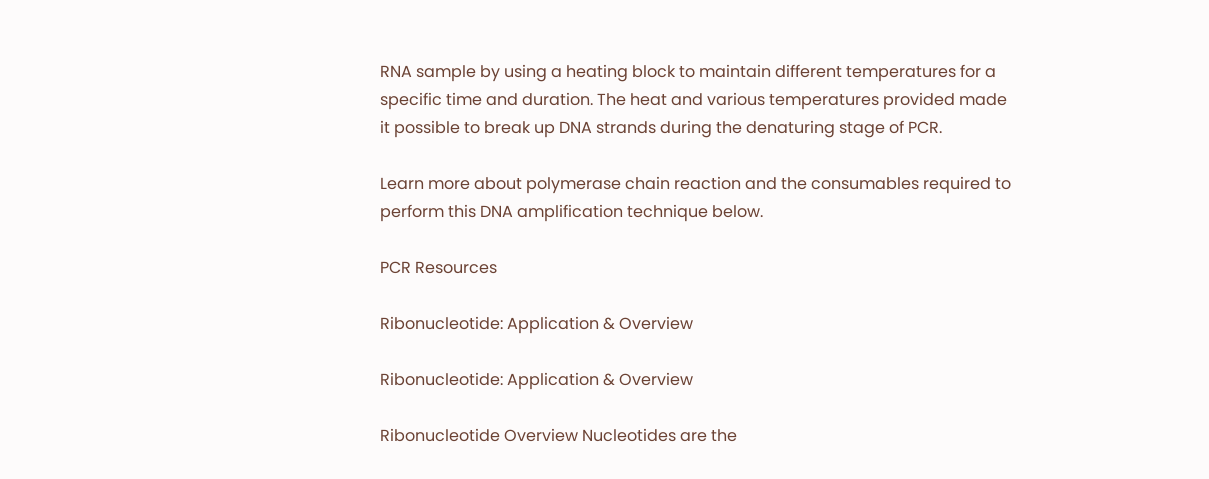RNA sample by using a heating block to maintain different temperatures for a specific time and duration. The heat and various temperatures provided made it possible to break up DNA strands during the denaturing stage of PCR.

Learn more about polymerase chain reaction and the consumables required to perform this DNA amplification technique below.

PCR Resources

Ribonucleotide: Application & Overview

Ribonucleotide: Application & Overview

Ribonucleotide Overview Nucleotides are the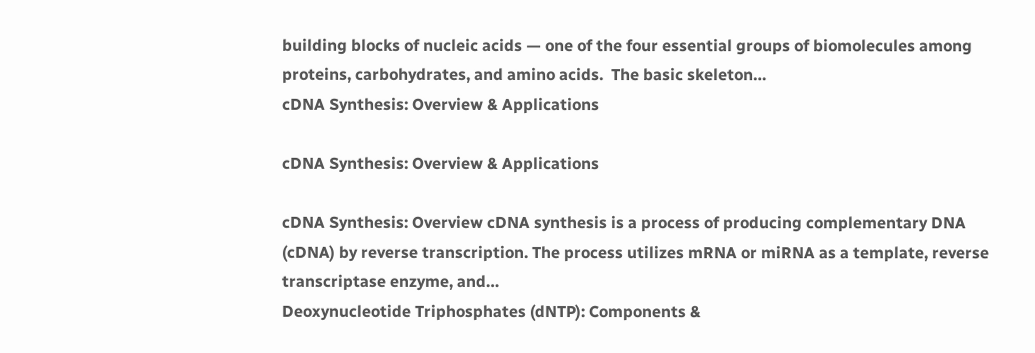building blocks of nucleic acids — one of the four essential groups of biomolecules among proteins, carbohydrates, and amino acids.  The basic skeleton…
cDNA Synthesis: Overview & Applications

cDNA Synthesis: Overview & Applications

cDNA Synthesis: Overview cDNA synthesis is a process of producing complementary DNA (cDNA) by reverse transcription. The process utilizes mRNA or miRNA as a template, reverse transcriptase enzyme, and…
Deoxynucleotide Triphosphates (dNTP): Components &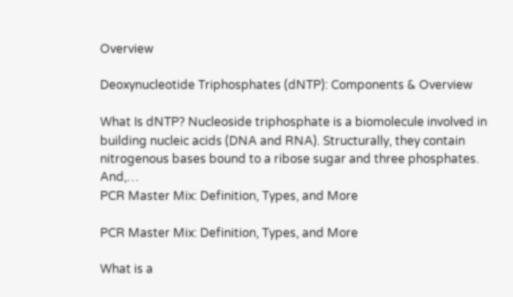Overview

Deoxynucleotide Triphosphates (dNTP): Components & Overview

What Is dNTP? Nucleoside triphosphate is a biomolecule involved in building nucleic acids (DNA and RNA). Structurally, they contain nitrogenous bases bound to a ribose sugar and three phosphates. And,…
PCR Master Mix: Definition, Types, and More

PCR Master Mix: Definition, Types, and More

What is a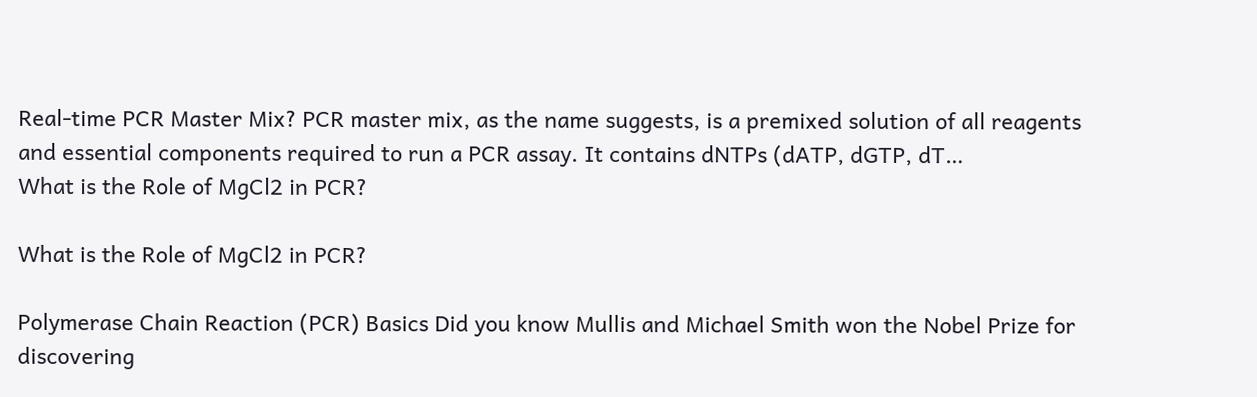Real-time PCR Master Mix? PCR master mix, as the name suggests, is a premixed solution of all reagents and essential components required to run a PCR assay. It contains dNTPs (dATP, dGTP, dT…
What is the Role of MgCl2 in PCR?

What is the Role of MgCl2 in PCR?

Polymerase Chain Reaction (PCR) Basics Did you know Mullis and Michael Smith won the Nobel Prize for discovering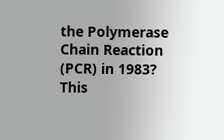the Polymerase Chain Reaction (PCR) in 1983? This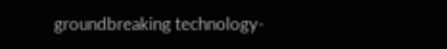groundbreaking technology-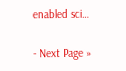enabled sci…

- Next Page »